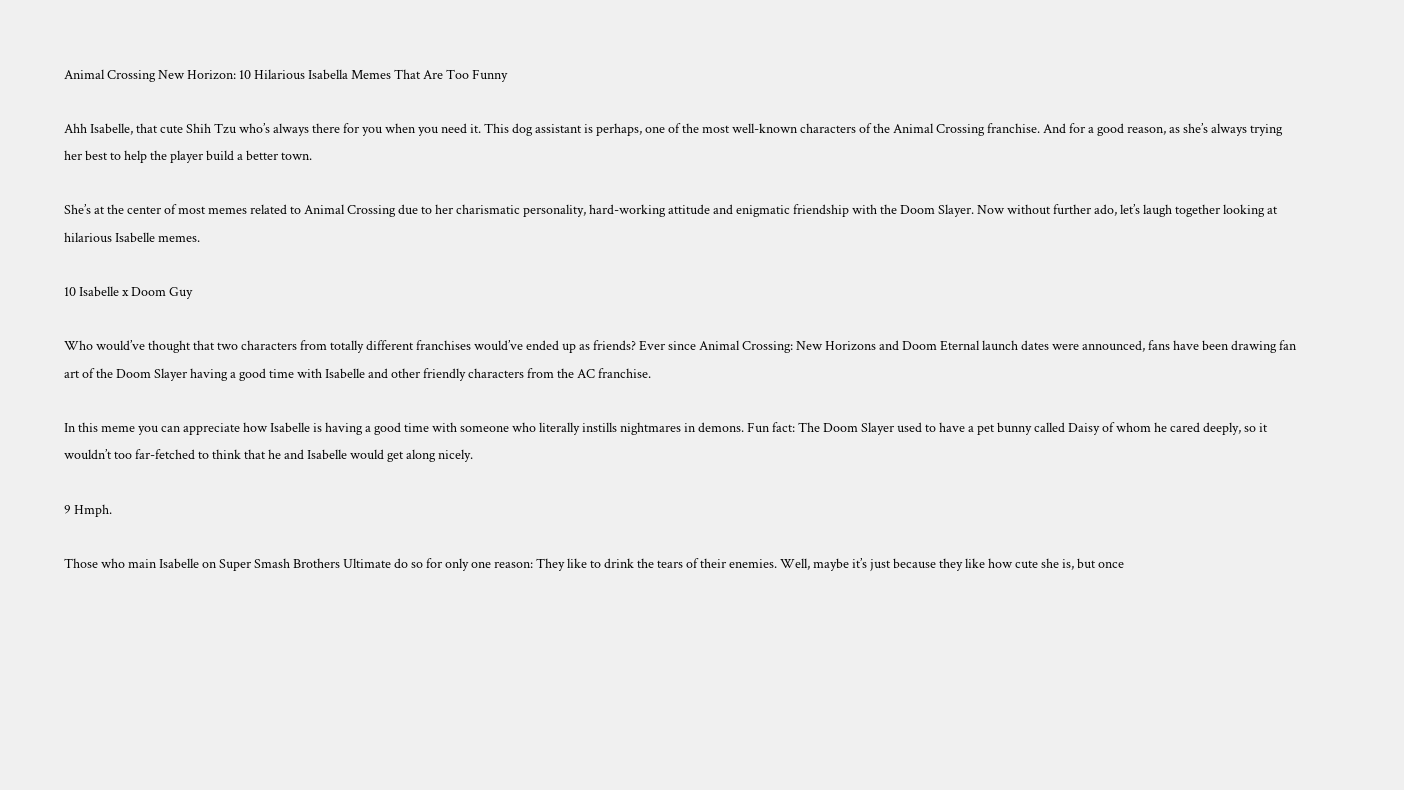Animal Crossing New Horizon: 10 Hilarious Isabella Memes That Are Too Funny

Ahh Isabelle, that cute Shih Tzu who’s always there for you when you need it. This dog assistant is perhaps, one of the most well-known characters of the Animal Crossing franchise. And for a good reason, as she’s always trying her best to help the player build a better town.

She’s at the center of most memes related to Animal Crossing due to her charismatic personality, hard-working attitude and enigmatic friendship with the Doom Slayer. Now without further ado, let’s laugh together looking at hilarious Isabelle memes.

10 Isabelle x Doom Guy

Who would’ve thought that two characters from totally different franchises would’ve ended up as friends? Ever since Animal Crossing: New Horizons and Doom Eternal launch dates were announced, fans have been drawing fan art of the Doom Slayer having a good time with Isabelle and other friendly characters from the AC franchise.

In this meme you can appreciate how Isabelle is having a good time with someone who literally instills nightmares in demons. Fun fact: The Doom Slayer used to have a pet bunny called Daisy of whom he cared deeply, so it wouldn’t too far-fetched to think that he and Isabelle would get along nicely.

9 Hmph.

Those who main Isabelle on Super Smash Brothers Ultimate do so for only one reason: They like to drink the tears of their enemies. Well, maybe it’s just because they like how cute she is, but once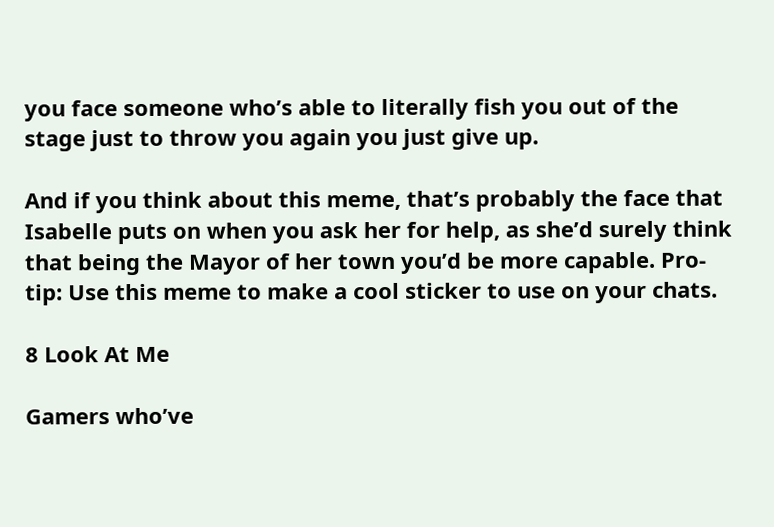you face someone who’s able to literally fish you out of the stage just to throw you again you just give up.

And if you think about this meme, that’s probably the face that Isabelle puts on when you ask her for help, as she’d surely think that being the Mayor of her town you’d be more capable. Pro-tip: Use this meme to make a cool sticker to use on your chats.

8 Look At Me

Gamers who’ve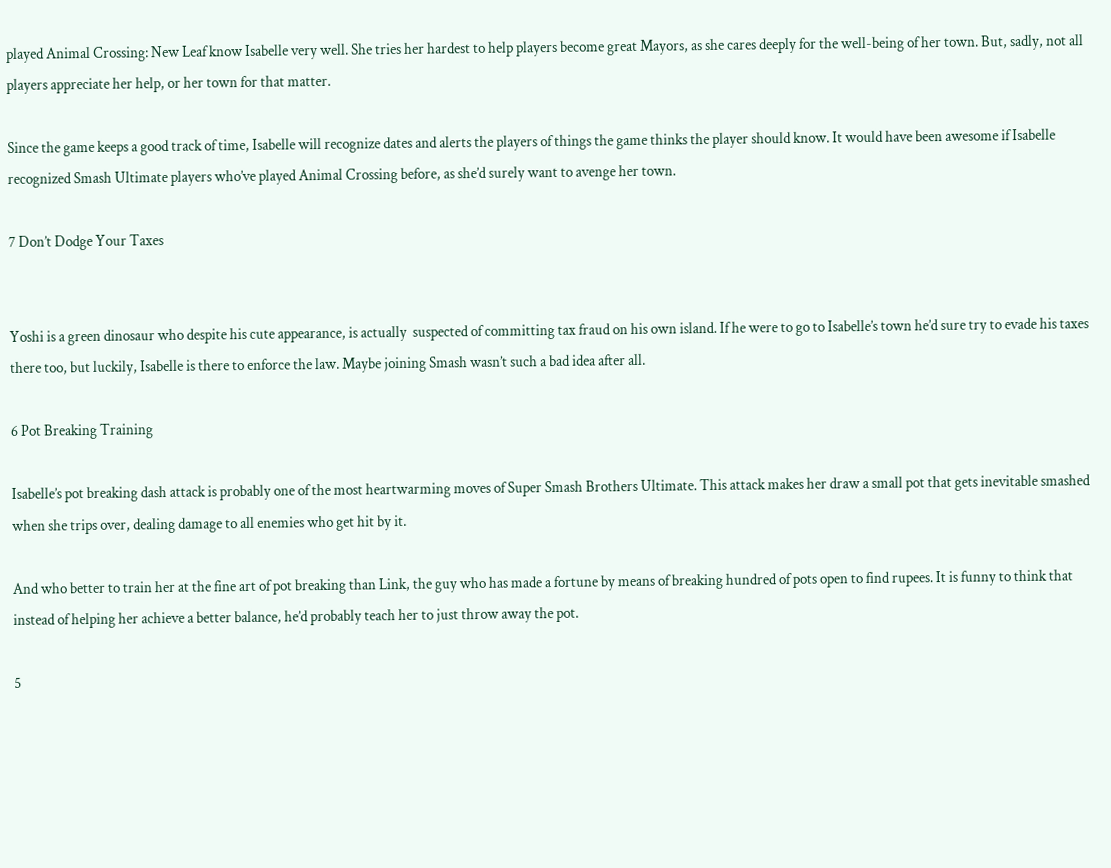played Animal Crossing: New Leaf know Isabelle very well. She tries her hardest to help players become great Mayors, as she cares deeply for the well-being of her town. But, sadly, not all players appreciate her help, or her town for that matter.

Since the game keeps a good track of time, Isabelle will recognize dates and alerts the players of things the game thinks the player should know. It would have been awesome if Isabelle recognized Smash Ultimate players who’ve played Animal Crossing before, as she’d surely want to avenge her town.

7 Don’t Dodge Your Taxes


Yoshi is a green dinosaur who despite his cute appearance, is actually  suspected of committing tax fraud on his own island. If he were to go to Isabelle’s town he’d sure try to evade his taxes there too, but luckily, Isabelle is there to enforce the law. Maybe joining Smash wasn’t such a bad idea after all.

6 Pot Breaking Training

Isabelle’s pot breaking dash attack is probably one of the most heartwarming moves of Super Smash Brothers Ultimate. This attack makes her draw a small pot that gets inevitable smashed when she trips over, dealing damage to all enemies who get hit by it.

And who better to train her at the fine art of pot breaking than Link, the guy who has made a fortune by means of breaking hundred of pots open to find rupees. It is funny to think that instead of helping her achieve a better balance, he’d probably teach her to just throw away the pot.

5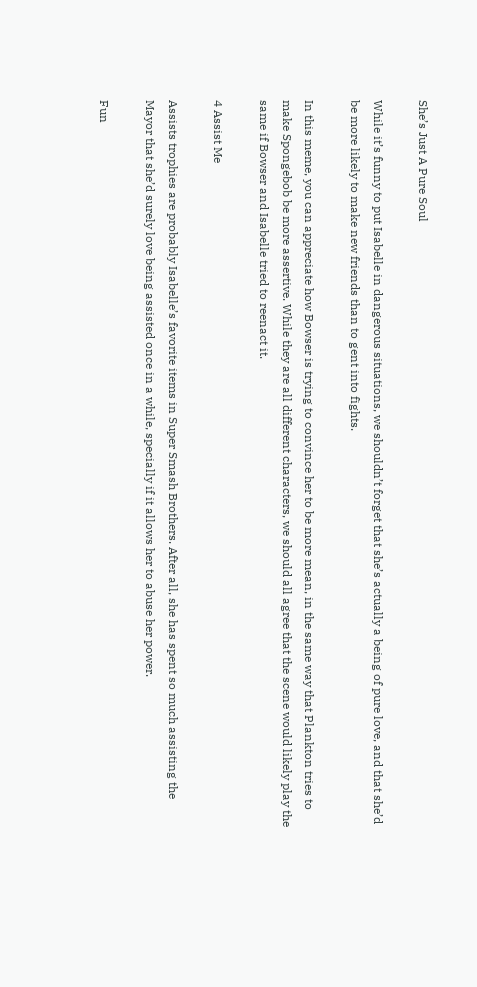She’s Just A Pure Soul

While it’s funny to put Isabelle in dangerous situations, we shouldn’t forget that she’s actually a being of pure love, and that she’d be more likely to make new friends than to gent into fights.

In this meme, you can appreciate how Bowser is trying to convince her to be more mean, in the same way that Plankton tries to make Spongebob be more assertive. While they are all different characters, we should all agree that the scene would likely play the same if Bowser and Isabelle tried to reenact it.

4 Assist Me

Assists trophies are probably Isabelle’s favorite items in Super Smash Brothers. After all, she has spent so much assisting the Mayor that she’d surely love being assisted once in a while, specially if it allows her to abuse her power.

Fun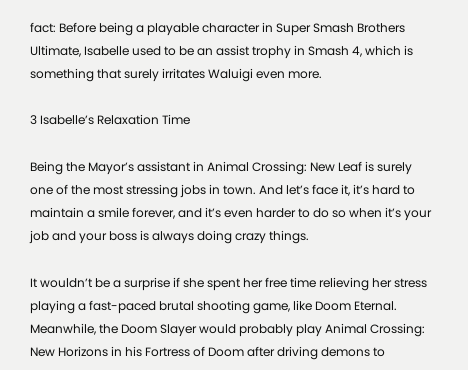fact: Before being a playable character in Super Smash Brothers Ultimate, Isabelle used to be an assist trophy in Smash 4, which is something that surely irritates Waluigi even more.

3 Isabelle’s Relaxation Time

Being the Mayor’s assistant in Animal Crossing: New Leaf is surely one of the most stressing jobs in town. And let’s face it, it’s hard to maintain a smile forever, and it’s even harder to do so when it’s your job and your boss is always doing crazy things.

It wouldn’t be a surprise if she spent her free time relieving her stress playing a fast-paced brutal shooting game, like Doom Eternal. Meanwhile, the Doom Slayer would probably play Animal Crossing: New Horizons in his Fortress of Doom after driving demons to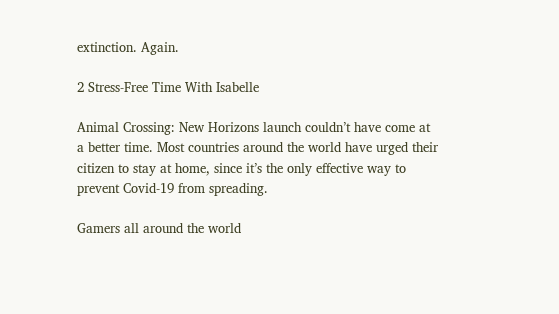extinction. Again.

2 Stress-Free Time With Isabelle

Animal Crossing: New Horizons launch couldn’t have come at a better time. Most countries around the world have urged their citizen to stay at home, since it’s the only effective way to prevent Covid-19 from spreading.

Gamers all around the world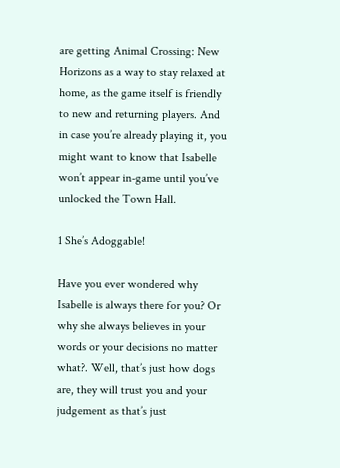are getting Animal Crossing: New Horizons as a way to stay relaxed at home, as the game itself is friendly to new and returning players. And in case you’re already playing it, you might want to know that Isabelle won’t appear in-game until you’ve unlocked the Town Hall.

1 She’s Adoggable!

Have you ever wondered why Isabelle is always there for you? Or why she always believes in your words or your decisions no matter what?. Well, that’s just how dogs are, they will trust you and your judgement as that’s just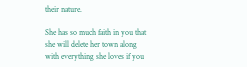their nature.

She has so much faith in you that she will delete her town along with everything she loves if you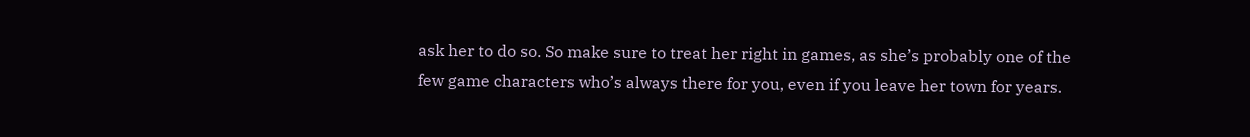ask her to do so. So make sure to treat her right in games, as she’s probably one of the few game characters who’s always there for you, even if you leave her town for years.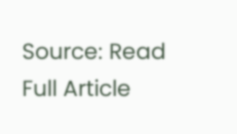Source: Read Full Article